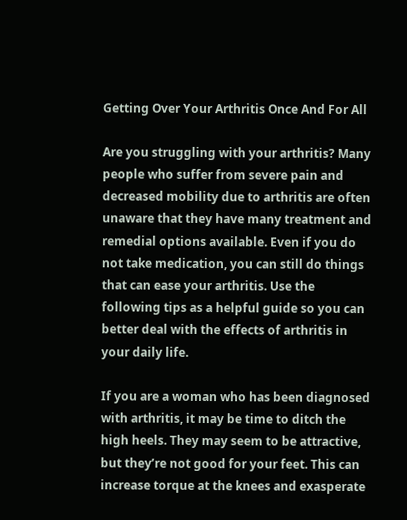Getting Over Your Arthritis Once And For All

Are you struggling with your arthritis? Many people who suffer from severe pain and decreased mobility due to arthritis are often unaware that they have many treatment and remedial options available. Even if you do not take medication, you can still do things that can ease your arthritis. Use the following tips as a helpful guide so you can better deal with the effects of arthritis in your daily life.

If you are a woman who has been diagnosed with arthritis, it may be time to ditch the high heels. They may seem to be attractive, but they’re not good for your feet. This can increase torque at the knees and exasperate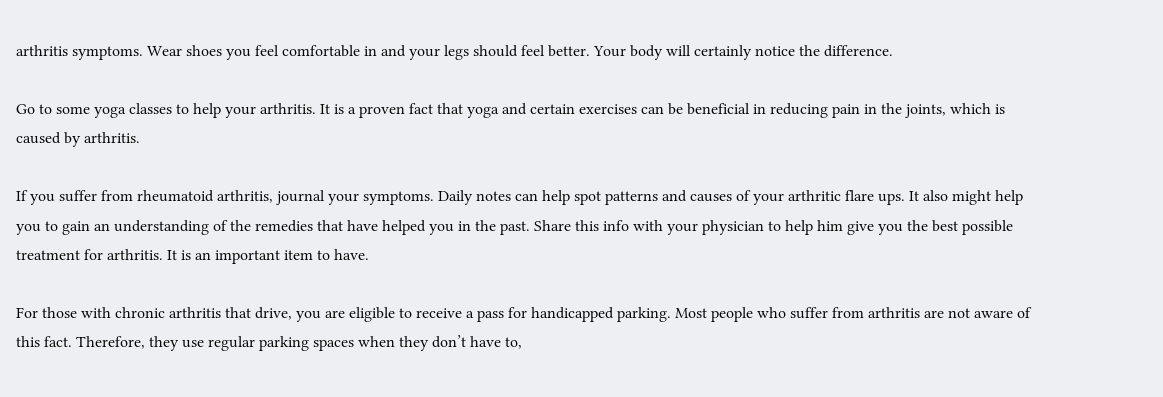arthritis symptoms. Wear shoes you feel comfortable in and your legs should feel better. Your body will certainly notice the difference.

Go to some yoga classes to help your arthritis. It is a proven fact that yoga and certain exercises can be beneficial in reducing pain in the joints, which is caused by arthritis.

If you suffer from rheumatoid arthritis, journal your symptoms. Daily notes can help spot patterns and causes of your arthritic flare ups. It also might help you to gain an understanding of the remedies that have helped you in the past. Share this info with your physician to help him give you the best possible treatment for arthritis. It is an important item to have.

For those with chronic arthritis that drive, you are eligible to receive a pass for handicapped parking. Most people who suffer from arthritis are not aware of this fact. Therefore, they use regular parking spaces when they don’t have to,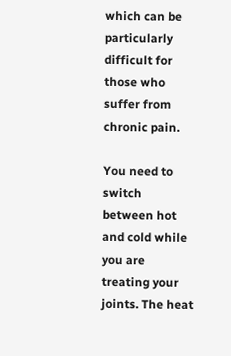which can be particularly difficult for those who suffer from chronic pain.

You need to switch between hot and cold while you are treating your joints. The heat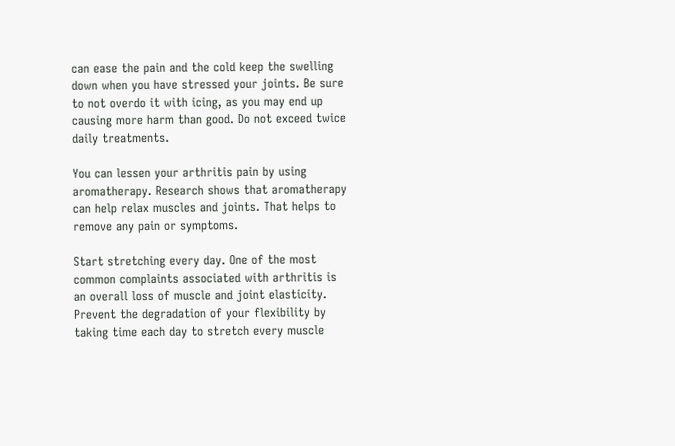can ease the pain and the cold keep the swelling down when you have stressed your joints. Be sure to not overdo it with icing, as you may end up causing more harm than good. Do not exceed twice daily treatments.

You can lessen your arthritis pain by using aromatherapy. Research shows that aromatherapy can help relax muscles and joints. That helps to remove any pain or symptoms.

Start stretching every day. One of the most common complaints associated with arthritis is an overall loss of muscle and joint elasticity. Prevent the degradation of your flexibility by taking time each day to stretch every muscle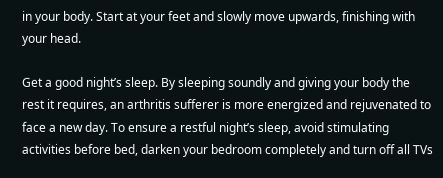in your body. Start at your feet and slowly move upwards, finishing with your head.

Get a good night’s sleep. By sleeping soundly and giving your body the rest it requires, an arthritis sufferer is more energized and rejuvenated to face a new day. To ensure a restful night’s sleep, avoid stimulating activities before bed, darken your bedroom completely and turn off all TVs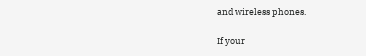and wireless phones.

If your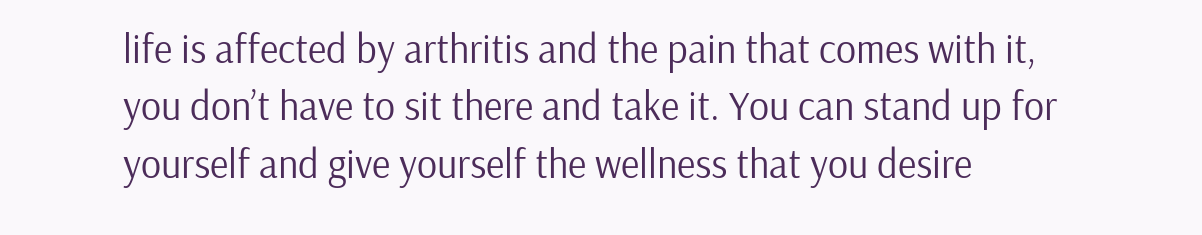life is affected by arthritis and the pain that comes with it, you don’t have to sit there and take it. You can stand up for yourself and give yourself the wellness that you desire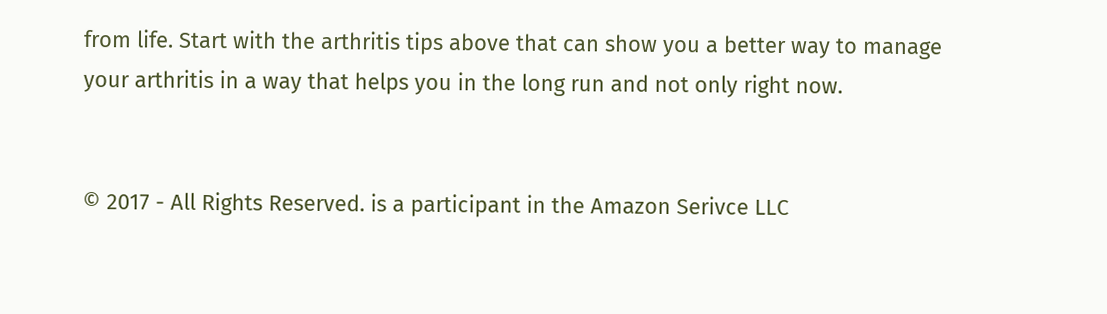from life. Start with the arthritis tips above that can show you a better way to manage your arthritis in a way that helps you in the long run and not only right now.


© 2017 - All Rights Reserved. is a participant in the Amazon Serivce LLC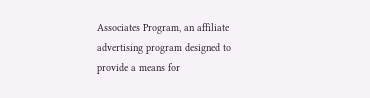Associates Program, an affiliate advertising program designed to provide a means for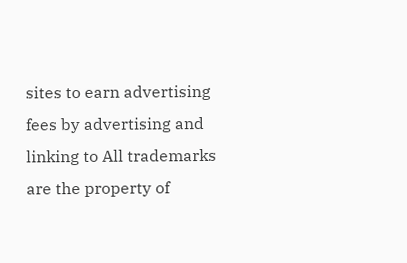sites to earn advertising fees by advertising and linking to All trademarks are the property of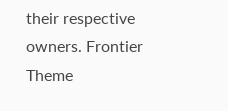their respective owners. Frontier Theme